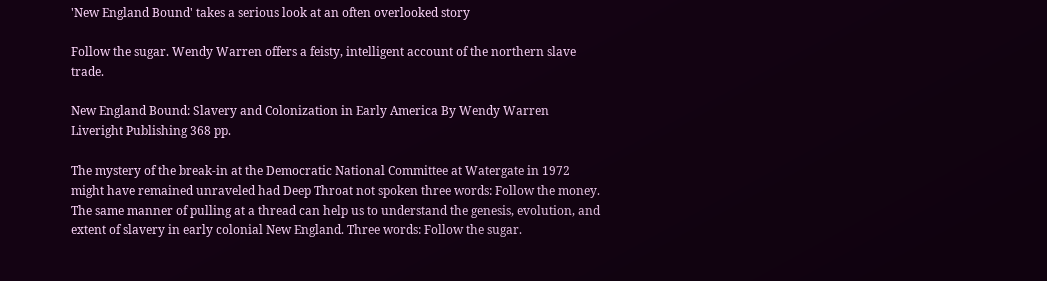'New England Bound' takes a serious look at an often overlooked story

Follow the sugar. Wendy Warren offers a feisty, intelligent account of the northern slave trade.

New England Bound: Slavery and Colonization in Early America By Wendy Warren Liveright Publishing 368 pp.

The mystery of the break-in at the Democratic National Committee at Watergate in 1972 might have remained unraveled had Deep Throat not spoken three words: Follow the money. The same manner of pulling at a thread can help us to understand the genesis, evolution, and extent of slavery in early colonial New England. Three words: Follow the sugar.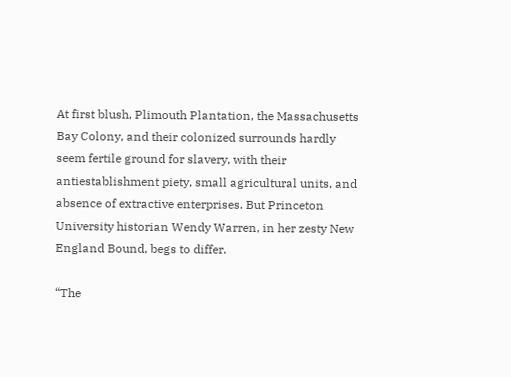At first blush, Plimouth Plantation, the Massachusetts Bay Colony, and their colonized surrounds hardly seem fertile ground for slavery, with their antiestablishment piety, small agricultural units, and absence of extractive enterprises. But Princeton University historian Wendy Warren, in her zesty New England Bound, begs to differ.

“The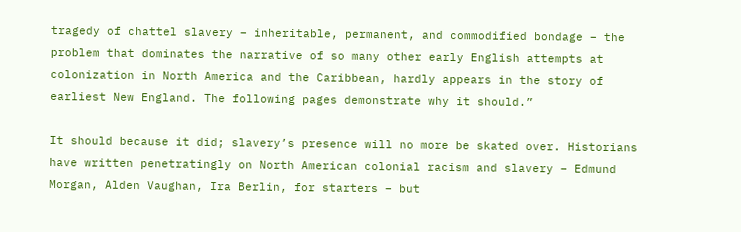tragedy of chattel slavery – inheritable, permanent, and commodified bondage – the problem that dominates the narrative of so many other early English attempts at colonization in North America and the Caribbean, hardly appears in the story of earliest New England. The following pages demonstrate why it should.”

It should because it did; slavery’s presence will no more be skated over. Historians have written penetratingly on North American colonial racism and slavery – Edmund Morgan, Alden Vaughan, Ira Berlin, for starters – but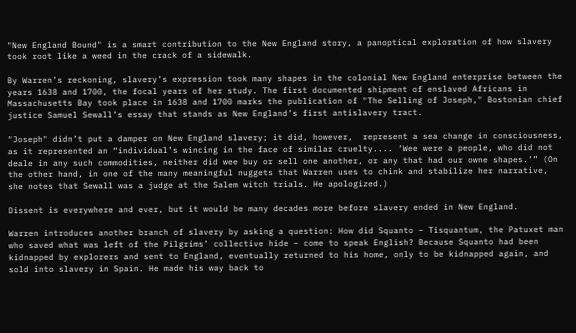"New England Bound" is a smart contribution to the New England story, a panoptical exploration of how slavery took root like a weed in the crack of a sidewalk.

By Warren’s reckoning, slavery’s expression took many shapes in the colonial New England enterprise between the years 1638 and 1700, the focal years of her study. The first documented shipment of enslaved Africans in Massachusetts Bay took place in 1638 and 1700 marks the publication of "The Selling of Joseph," Bostonian chief justice Samuel Sewall’s essay that stands as New England’s first antislavery tract.

"Joseph" didn’t put a damper on New England slavery; it did, however,  represent a sea change in consciousness, as it represented an “individual’s wincing in the face of similar cruelty.... ‘Wee were a people, who did not deale in any such commodities, neither did wee buy or sell one another, or any that had our owne shapes.’” (On the other hand, in one of the many meaningful nuggets that Warren uses to chink and stabilize her narrative, she notes that Sewall was a judge at the Salem witch trials. He apologized.)

Dissent is everywhere and ever, but it would be many decades more before slavery ended in New England.

Warren introduces another branch of slavery by asking a question: How did Squanto – Tisquantum, the Patuxet man who saved what was left of the Pilgrims’ collective hide – come to speak English? Because Squanto had been kidnapped by explorers and sent to England, eventually returned to his home, only to be kidnapped again, and sold into slavery in Spain. He made his way back to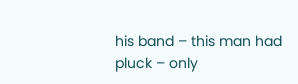his band – this man had pluck – only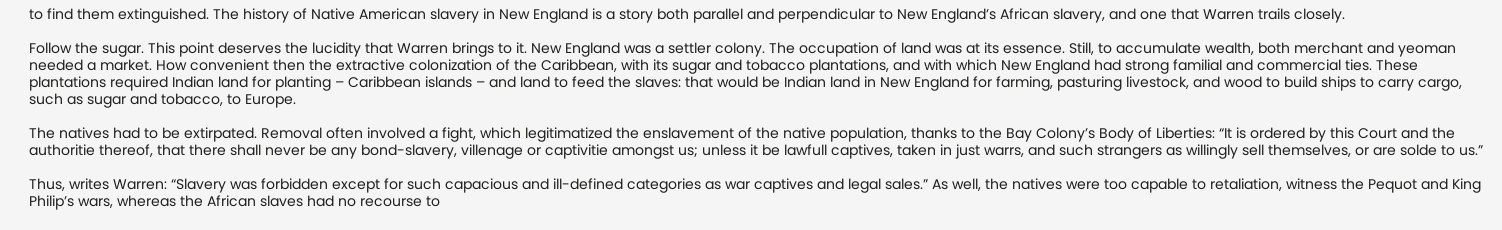to find them extinguished. The history of Native American slavery in New England is a story both parallel and perpendicular to New England’s African slavery, and one that Warren trails closely.

Follow the sugar. This point deserves the lucidity that Warren brings to it. New England was a settler colony. The occupation of land was at its essence. Still, to accumulate wealth, both merchant and yeoman needed a market. How convenient then the extractive colonization of the Caribbean, with its sugar and tobacco plantations, and with which New England had strong familial and commercial ties. These plantations required Indian land for planting – Caribbean islands – and land to feed the slaves: that would be Indian land in New England for farming, pasturing livestock, and wood to build ships to carry cargo, such as sugar and tobacco, to Europe.

The natives had to be extirpated. Removal often involved a fight, which legitimatized the enslavement of the native population, thanks to the Bay Colony’s Body of Liberties: “It is ordered by this Court and the authoritie thereof, that there shall never be any bond-slavery, villenage or captivitie amongst us; unless it be lawfull captives, taken in just warrs, and such strangers as willingly sell themselves, or are solde to us.”

Thus, writes Warren: “Slavery was forbidden except for such capacious and ill-defined categories as war captives and legal sales.” As well, the natives were too capable to retaliation, witness the Pequot and King Philip’s wars, whereas the African slaves had no recourse to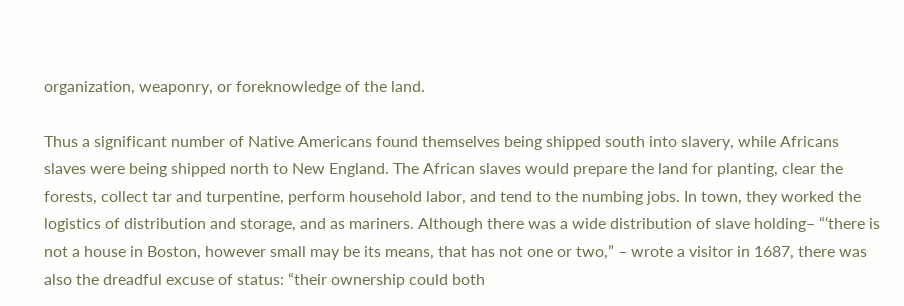organization, weaponry, or foreknowledge of the land.

Thus a significant number of Native Americans found themselves being shipped south into slavery, while Africans slaves were being shipped north to New England. The African slaves would prepare the land for planting, clear the forests, collect tar and turpentine, perform household labor, and tend to the numbing jobs. In town, they worked the logistics of distribution and storage, and as mariners. Although there was a wide distribution of slave holding– “‘there is not a house in Boston, however small may be its means, that has not one or two,” – wrote a visitor in 1687, there was also the dreadful excuse of status: “their ownership could both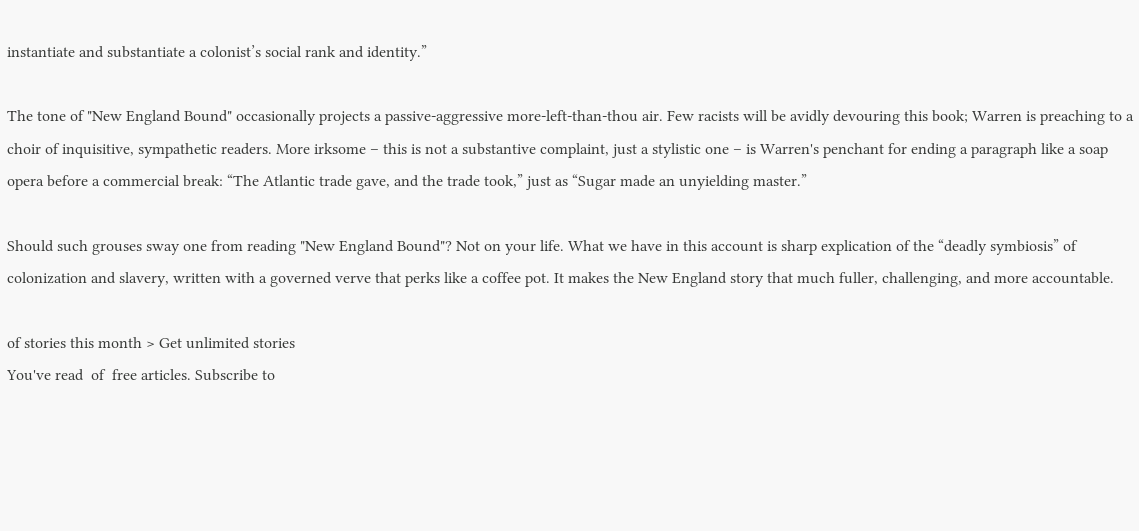instantiate and substantiate a colonist’s social rank and identity.”

The tone of "New England Bound" occasionally projects a passive-aggressive more-left-than-thou air. Few racists will be avidly devouring this book; Warren is preaching to a choir of inquisitive, sympathetic readers. More irksome – this is not a substantive complaint, just a stylistic one – is Warren's penchant for ending a paragraph like a soap opera before a commercial break: “The Atlantic trade gave, and the trade took,” just as “Sugar made an unyielding master.”

Should such grouses sway one from reading "New England Bound"? Not on your life. What we have in this account is sharp explication of the “deadly symbiosis” of colonization and slavery, written with a governed verve that perks like a coffee pot. It makes the New England story that much fuller, challenging, and more accountable.

of stories this month > Get unlimited stories
You've read  of  free articles. Subscribe to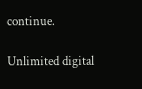continue.

Unlimited digital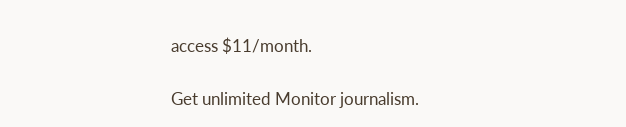access $11/month.

Get unlimited Monitor journalism.